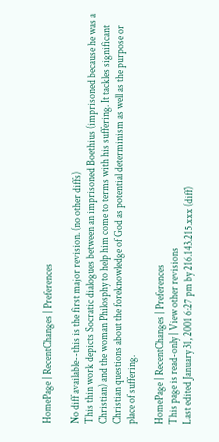HomePage | RecentChanges | Preferences

No diff available--this is the first major revision. (no other diffs)
This thin work depicts Socratic dialogues between an imprisoned Boethius (imprisoned because he was a Christian) and the woman Philosphy to help him come to terms with his suffering. It tackles significant Christian questions about the foreknowledge of God as potential determinism as well as the purpose or place of suffering.

HomePage | RecentChanges | Preferences
This page is read-only | View other revisions
Last edited January 31, 2001 6:27 pm by 216.143.215.xxx (diff)